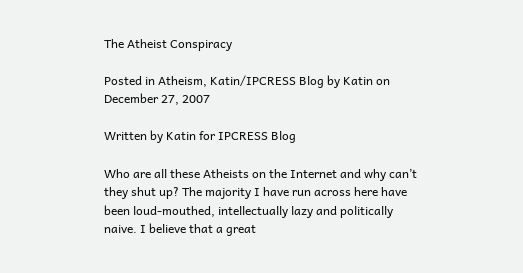The Atheist Conspiracy

Posted in Atheism, Katin/IPCRESS Blog by Katin on December 27, 2007

Written by Katin for IPCRESS Blog

Who are all these Atheists on the Internet and why can’t they shut up? The majority I have run across here have been loud-mouthed, intellectually lazy and politically naive. I believe that a great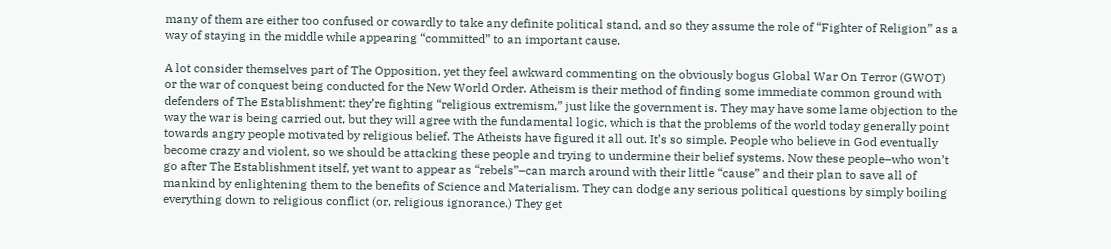many of them are either too confused or cowardly to take any definite political stand, and so they assume the role of “Fighter of Religion” as a way of staying in the middle while appearing “committed” to an important cause.

A lot consider themselves part of The Opposition, yet they feel awkward commenting on the obviously bogus Global War On Terror (GWOT) or the war of conquest being conducted for the New World Order. Atheism is their method of finding some immediate common ground with defenders of The Establishment: they’re fighting “religious extremism,” just like the government is. They may have some lame objection to the way the war is being carried out, but they will agree with the fundamental logic, which is that the problems of the world today generally point towards angry people motivated by religious belief. The Atheists have figured it all out. It’s so simple. People who believe in God eventually become crazy and violent, so we should be attacking these people and trying to undermine their belief systems. Now these people–who won’t go after The Establishment itself, yet want to appear as “rebels”–can march around with their little “cause” and their plan to save all of mankind by enlightening them to the benefits of Science and Materialism. They can dodge any serious political questions by simply boiling everything down to religious conflict (or, religious ignorance.) They get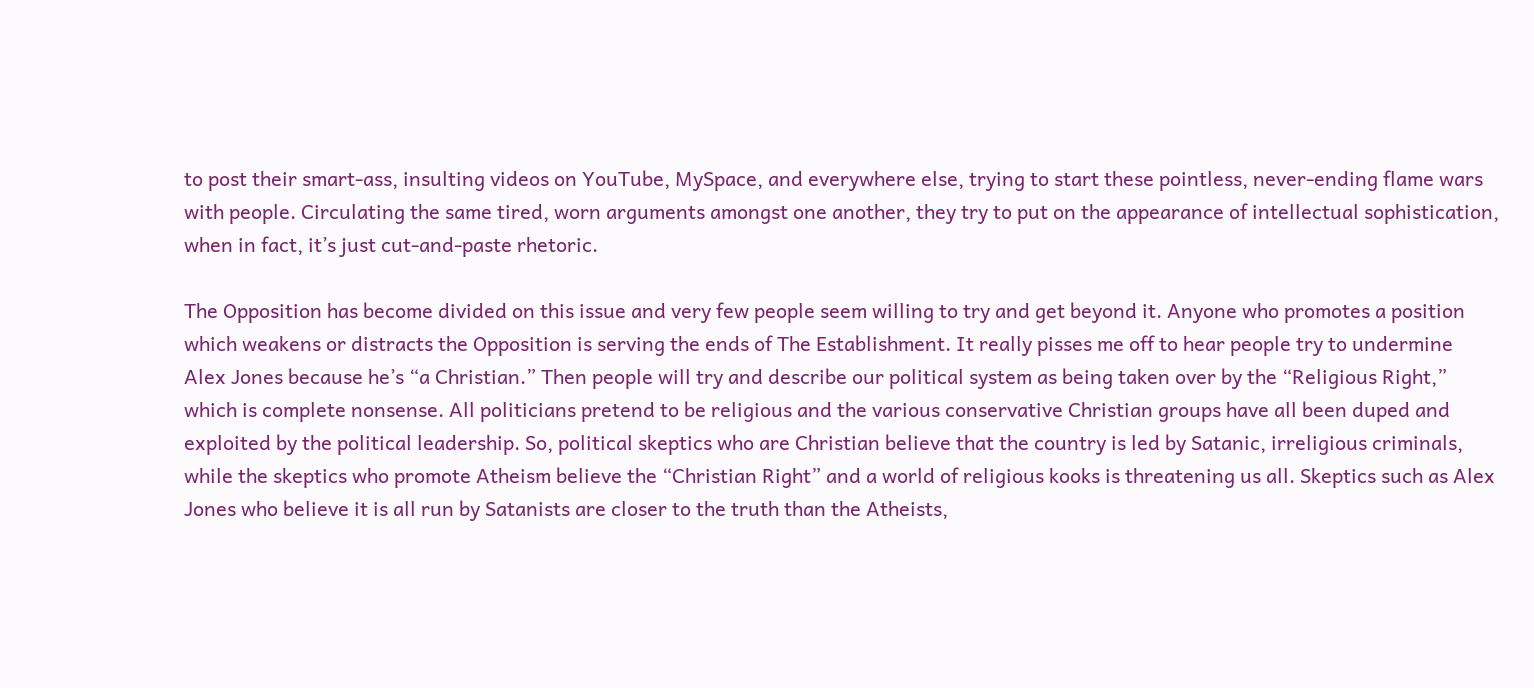to post their smart-ass, insulting videos on YouTube, MySpace, and everywhere else, trying to start these pointless, never-ending flame wars with people. Circulating the same tired, worn arguments amongst one another, they try to put on the appearance of intellectual sophistication, when in fact, it’s just cut-and-paste rhetoric.

The Opposition has become divided on this issue and very few people seem willing to try and get beyond it. Anyone who promotes a position which weakens or distracts the Opposition is serving the ends of The Establishment. It really pisses me off to hear people try to undermine Alex Jones because he’s “a Christian.” Then people will try and describe our political system as being taken over by the “Religious Right,” which is complete nonsense. All politicians pretend to be religious and the various conservative Christian groups have all been duped and exploited by the political leadership. So, political skeptics who are Christian believe that the country is led by Satanic, irreligious criminals, while the skeptics who promote Atheism believe the “Christian Right” and a world of religious kooks is threatening us all. Skeptics such as Alex Jones who believe it is all run by Satanists are closer to the truth than the Atheists,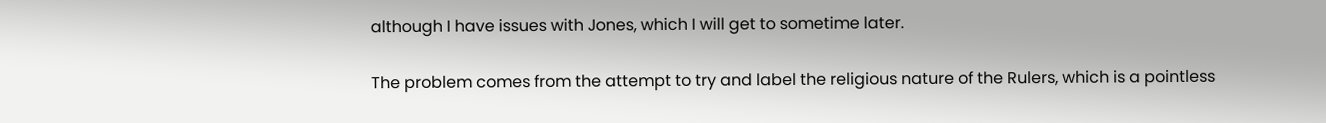although I have issues with Jones, which I will get to sometime later.

The problem comes from the attempt to try and label the religious nature of the Rulers, which is a pointless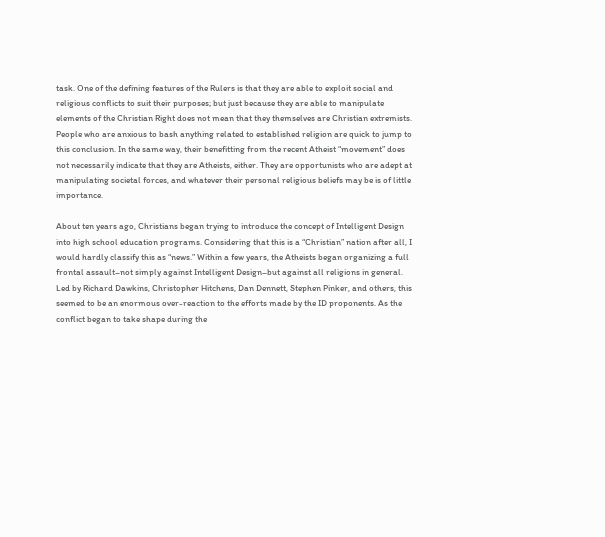task. One of the defining features of the Rulers is that they are able to exploit social and religious conflicts to suit their purposes; but just because they are able to manipulate elements of the Christian Right does not mean that they themselves are Christian extremists. People who are anxious to bash anything related to established religion are quick to jump to this conclusion. In the same way, their benefitting from the recent Atheist “movement” does not necessarily indicate that they are Atheists, either. They are opportunists who are adept at manipulating societal forces, and whatever their personal religious beliefs may be is of little importance.

About ten years ago, Christians began trying to introduce the concept of Intelligent Design into high school education programs. Considering that this is a “Christian” nation after all, I would hardly classify this as “news.” Within a few years, the Atheists began organizing a full frontal assault–not simply against Intelligent Design–but against all religions in general. Led by Richard Dawkins, Christopher Hitchens, Dan Dennett, Stephen Pinker, and others, this seemed to be an enormous over-reaction to the efforts made by the ID proponents. As the conflict began to take shape during the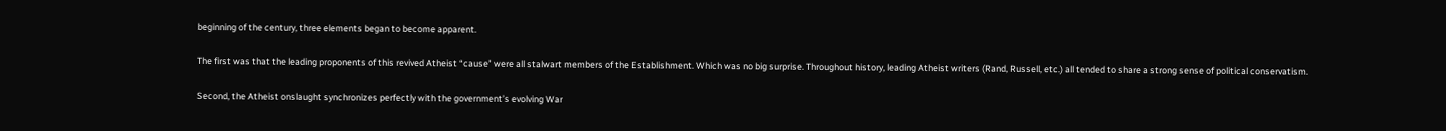beginning of the century, three elements began to become apparent.

The first was that the leading proponents of this revived Atheist “cause” were all stalwart members of the Establishment. Which was no big surprise. Throughout history, leading Atheist writers (Rand, Russell, etc.) all tended to share a strong sense of political conservatism.

Second, the Atheist onslaught synchronizes perfectly with the government’s evolving War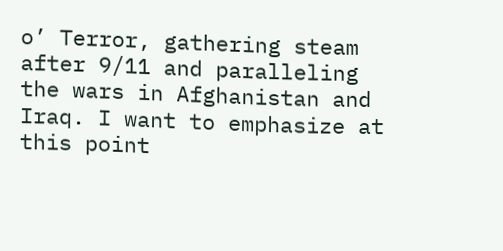o’ Terror, gathering steam after 9/11 and paralleling the wars in Afghanistan and Iraq. I want to emphasize at this point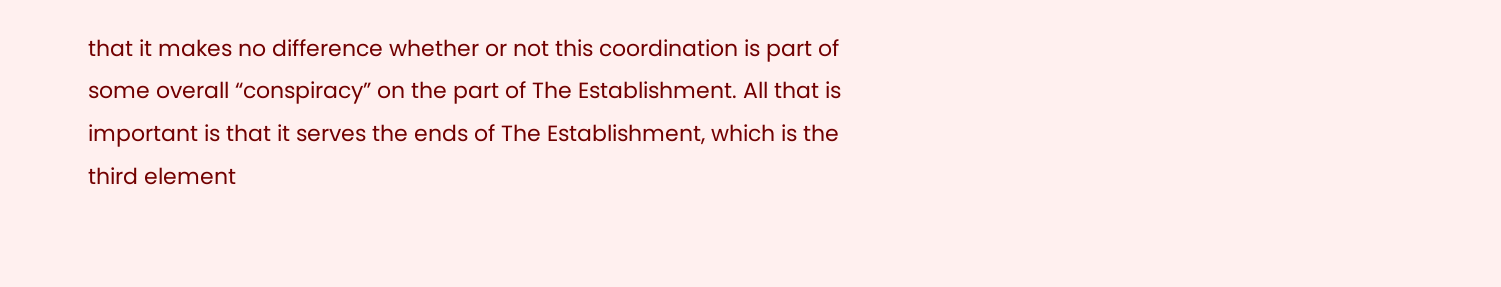that it makes no difference whether or not this coordination is part of some overall “conspiracy” on the part of The Establishment. All that is important is that it serves the ends of The Establishment, which is the third element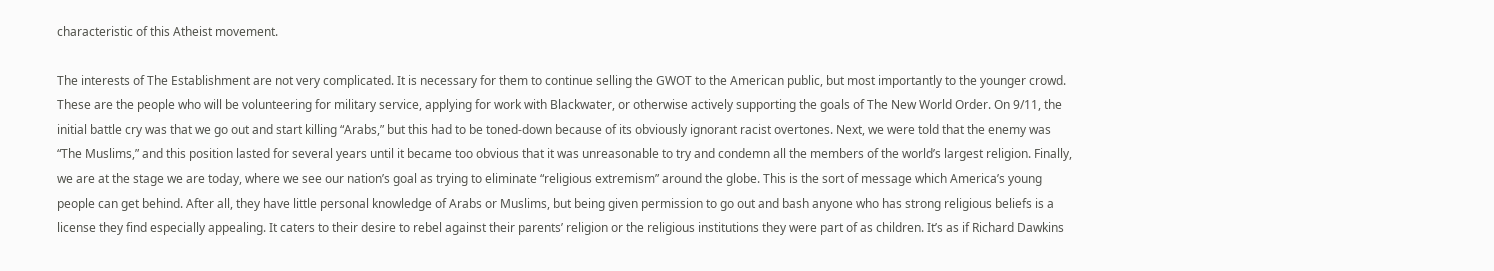characteristic of this Atheist movement.

The interests of The Establishment are not very complicated. It is necessary for them to continue selling the GWOT to the American public, but most importantly to the younger crowd. These are the people who will be volunteering for military service, applying for work with Blackwater, or otherwise actively supporting the goals of The New World Order. On 9/11, the initial battle cry was that we go out and start killing “Arabs,” but this had to be toned-down because of its obviously ignorant racist overtones. Next, we were told that the enemy was “The Muslims,” and this position lasted for several years until it became too obvious that it was unreasonable to try and condemn all the members of the world’s largest religion. Finally, we are at the stage we are today, where we see our nation’s goal as trying to eliminate “religious extremism” around the globe. This is the sort of message which America’s young people can get behind. After all, they have little personal knowledge of Arabs or Muslims, but being given permission to go out and bash anyone who has strong religious beliefs is a license they find especially appealing. It caters to their desire to rebel against their parents’ religion or the religious institutions they were part of as children. It’s as if Richard Dawkins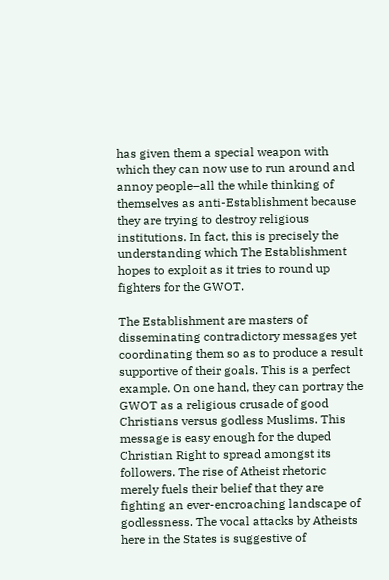has given them a special weapon with which they can now use to run around and annoy people–all the while thinking of themselves as anti-Establishment because they are trying to destroy religious institutions. In fact, this is precisely the understanding which The Establishment hopes to exploit as it tries to round up fighters for the GWOT.

The Establishment are masters of disseminating contradictory messages yet coordinating them so as to produce a result supportive of their goals. This is a perfect example. On one hand, they can portray the GWOT as a religious crusade of good Christians versus godless Muslims. This message is easy enough for the duped Christian Right to spread amongst its followers. The rise of Atheist rhetoric merely fuels their belief that they are fighting an ever-encroaching landscape of godlessness. The vocal attacks by Atheists here in the States is suggestive of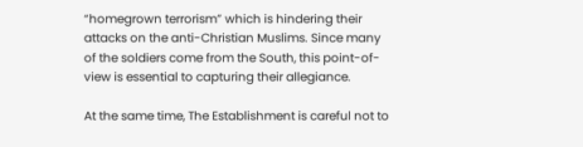“homegrown terrorism” which is hindering their attacks on the anti-Christian Muslims. Since many of the soldiers come from the South, this point-of-view is essential to capturing their allegiance.

At the same time, The Establishment is careful not to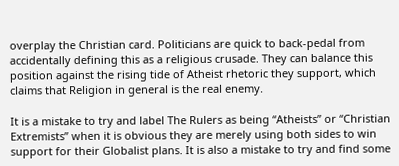overplay the Christian card. Politicians are quick to back-pedal from accidentally defining this as a religious crusade. They can balance this position against the rising tide of Atheist rhetoric they support, which claims that Religion in general is the real enemy.

It is a mistake to try and label The Rulers as being “Atheists” or “Christian Extremists” when it is obvious they are merely using both sides to win support for their Globalist plans. It is also a mistake to try and find some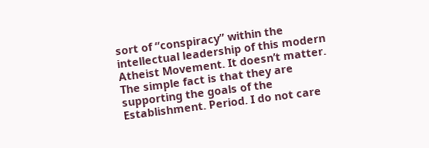sort of “conspiracy” within the intellectual leadership of this modern Atheist Movement. It doesn’t matter. The simple fact is that they are supporting the goals of the Establishment. Period. I do not care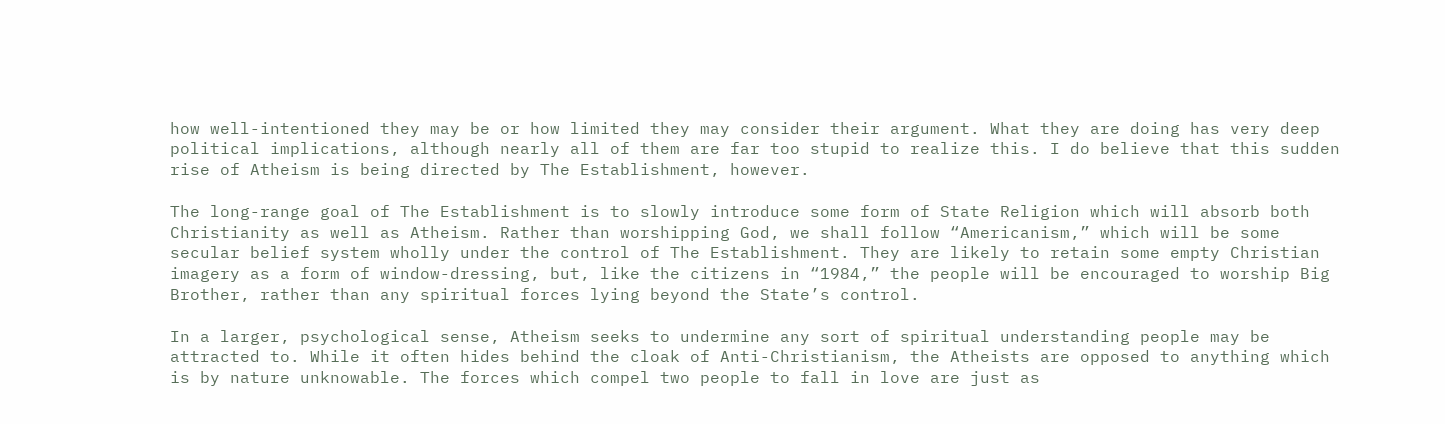how well-intentioned they may be or how limited they may consider their argument. What they are doing has very deep political implications, although nearly all of them are far too stupid to realize this. I do believe that this sudden rise of Atheism is being directed by The Establishment, however.

The long-range goal of The Establishment is to slowly introduce some form of State Religion which will absorb both Christianity as well as Atheism. Rather than worshipping God, we shall follow “Americanism,” which will be some secular belief system wholly under the control of The Establishment. They are likely to retain some empty Christian imagery as a form of window-dressing, but, like the citizens in “1984,” the people will be encouraged to worship Big Brother, rather than any spiritual forces lying beyond the State’s control.

In a larger, psychological sense, Atheism seeks to undermine any sort of spiritual understanding people may be attracted to. While it often hides behind the cloak of Anti-Christianism, the Atheists are opposed to anything which is by nature unknowable. The forces which compel two people to fall in love are just as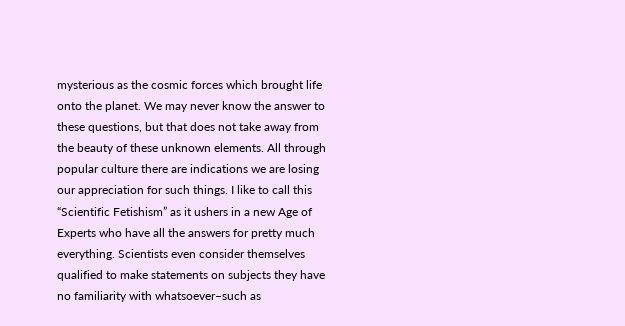mysterious as the cosmic forces which brought life onto the planet. We may never know the answer to these questions, but that does not take away from the beauty of these unknown elements. All through popular culture there are indications we are losing our appreciation for such things. I like to call this “Scientific Fetishism” as it ushers in a new Age of Experts who have all the answers for pretty much everything. Scientists even consider themselves qualified to make statements on subjects they have no familiarity with whatsoever–such as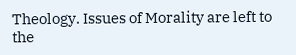Theology. Issues of Morality are left to the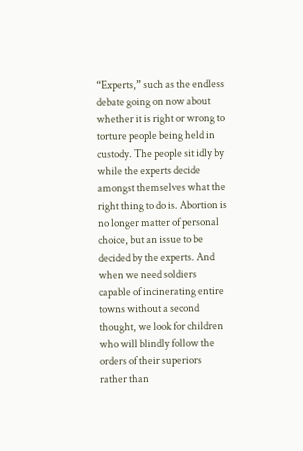“Experts,” such as the endless debate going on now about whether it is right or wrong to torture people being held in custody. The people sit idly by while the experts decide amongst themselves what the right thing to do is. Abortion is no longer matter of personal choice, but an issue to be decided by the experts. And when we need soldiers capable of incinerating entire towns without a second thought, we look for children who will blindly follow the orders of their superiors rather than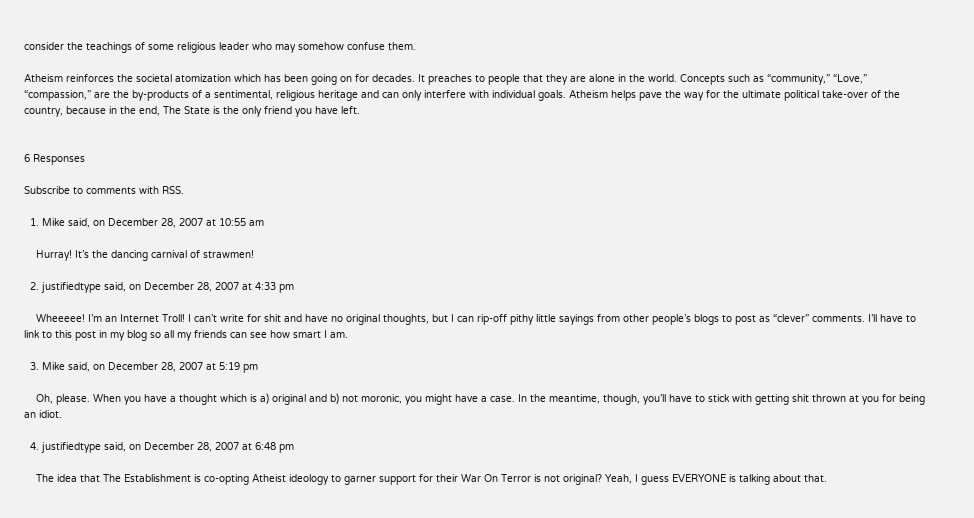consider the teachings of some religious leader who may somehow confuse them.

Atheism reinforces the societal atomization which has been going on for decades. It preaches to people that they are alone in the world. Concepts such as “community,” “Love,” “compassion,” are the by-products of a sentimental, religious heritage and can only interfere with individual goals. Atheism helps pave the way for the ultimate political take-over of the country, because in the end, The State is the only friend you have left.


6 Responses

Subscribe to comments with RSS.

  1. Mike said, on December 28, 2007 at 10:55 am

    Hurray! It’s the dancing carnival of strawmen!

  2. justifiedtype said, on December 28, 2007 at 4:33 pm

    Wheeeee! I’m an Internet Troll! I can’t write for shit and have no original thoughts, but I can rip-off pithy little sayings from other people’s blogs to post as “clever” comments. I’ll have to link to this post in my blog so all my friends can see how smart I am.

  3. Mike said, on December 28, 2007 at 5:19 pm

    Oh, please. When you have a thought which is a) original and b) not moronic, you might have a case. In the meantime, though, you’ll have to stick with getting shit thrown at you for being an idiot.

  4. justifiedtype said, on December 28, 2007 at 6:48 pm

    The idea that The Establishment is co-opting Atheist ideology to garner support for their War On Terror is not original? Yeah, I guess EVERYONE is talking about that.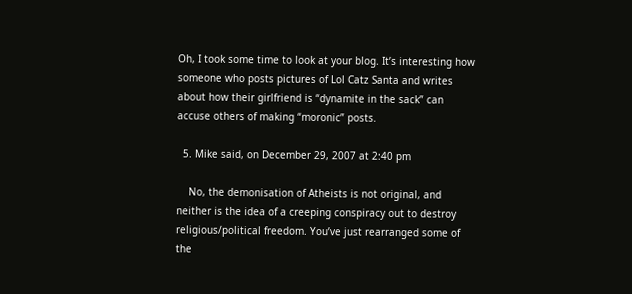Oh, I took some time to look at your blog. It’s interesting how someone who posts pictures of Lol Catz Santa and writes about how their girlfriend is “dynamite in the sack” can accuse others of making “moronic” posts.

  5. Mike said, on December 29, 2007 at 2:40 pm

    No, the demonisation of Atheists is not original, and neither is the idea of a creeping conspiracy out to destroy religious/political freedom. You’ve just rearranged some of the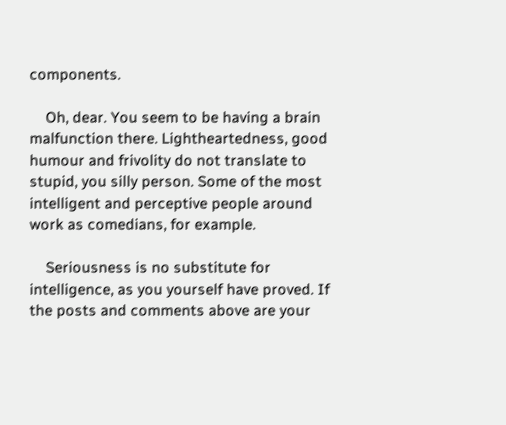components.

    Oh, dear. You seem to be having a brain malfunction there. Lightheartedness, good humour and frivolity do not translate to stupid, you silly person. Some of the most intelligent and perceptive people around work as comedians, for example.

    Seriousness is no substitute for intelligence, as you yourself have proved. If the posts and comments above are your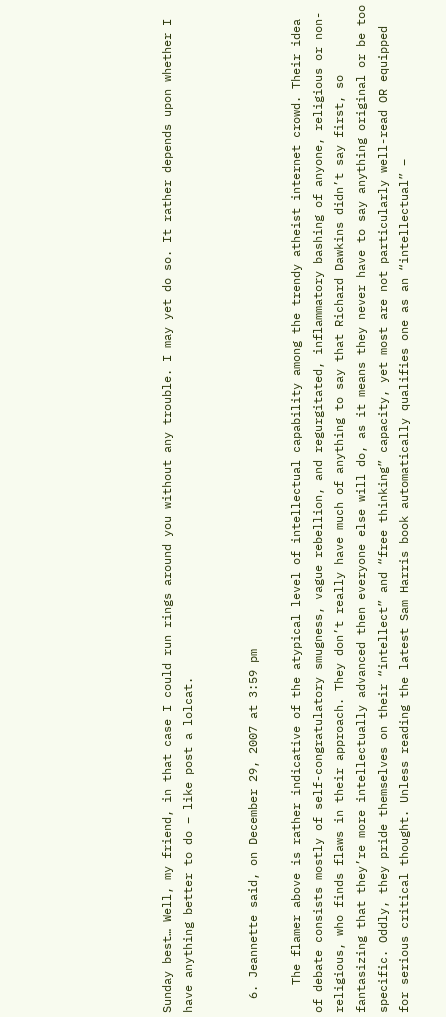Sunday best… Well, my friend, in that case I could run rings around you without any trouble. I may yet do so. It rather depends upon whether I have anything better to do – like post a lolcat.


  6. Jeannette said, on December 29, 2007 at 3:59 pm

    The flamer above is rather indicative of the atypical level of intellectual capability among the trendy atheist internet crowd. Their idea of debate consists mostly of self-congratulatory smugness, vague rebellion, and regurgitated, inflammatory bashing of anyone, religious or non-religious, who finds flaws in their approach. They don’t really have much of anything to say that Richard Dawkins didn’t say first, so fantasizing that they’re more intellectually advanced then everyone else will do, as it means they never have to say anything original or be too specific. Oddly, they pride themselves on their “intellect” and “free thinking” capacity, yet most are not particularly well-read OR equipped for serious critical thought. Unless reading the latest Sam Harris book automatically qualifies one as an “intellectual” –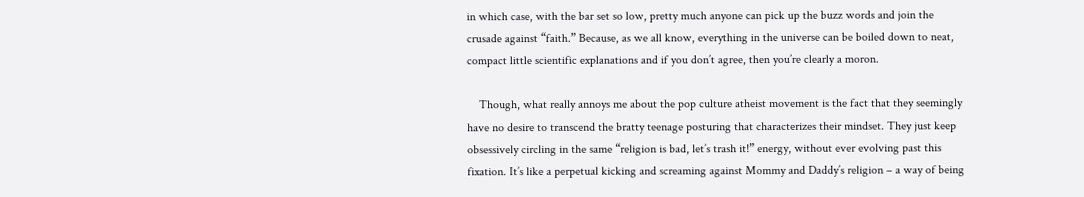in which case, with the bar set so low, pretty much anyone can pick up the buzz words and join the crusade against “faith.” Because, as we all know, everything in the universe can be boiled down to neat, compact little scientific explanations and if you don’t agree, then you’re clearly a moron.

    Though, what really annoys me about the pop culture atheist movement is the fact that they seemingly have no desire to transcend the bratty teenage posturing that characterizes their mindset. They just keep obsessively circling in the same “religion is bad, let’s trash it!” energy, without ever evolving past this fixation. It’s like a perpetual kicking and screaming against Mommy and Daddy’s religion – a way of being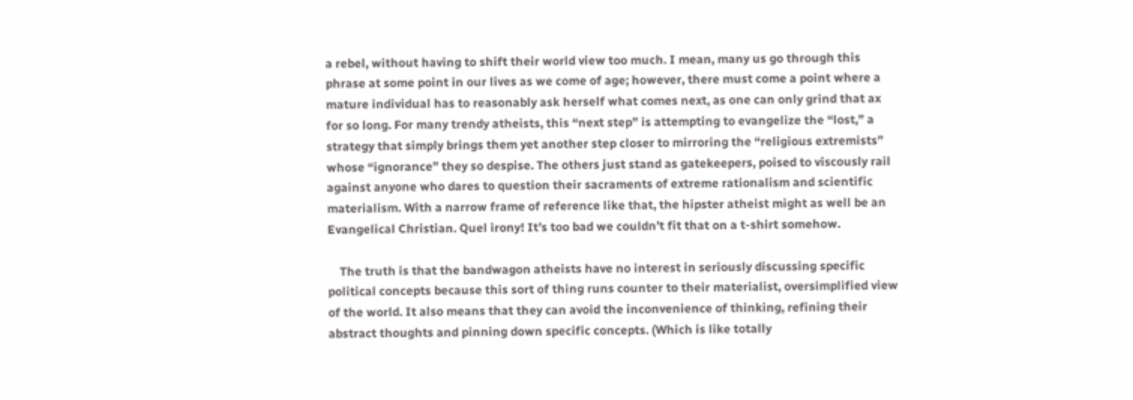a rebel, without having to shift their world view too much. I mean, many us go through this phrase at some point in our lives as we come of age; however, there must come a point where a mature individual has to reasonably ask herself what comes next, as one can only grind that ax for so long. For many trendy atheists, this “next step” is attempting to evangelize the “lost,” a strategy that simply brings them yet another step closer to mirroring the “religious extremists” whose “ignorance” they so despise. The others just stand as gatekeepers, poised to viscously rail against anyone who dares to question their sacraments of extreme rationalism and scientific materialism. With a narrow frame of reference like that, the hipster atheist might as well be an Evangelical Christian. Quel irony! It’s too bad we couldn’t fit that on a t-shirt somehow.

    The truth is that the bandwagon atheists have no interest in seriously discussing specific political concepts because this sort of thing runs counter to their materialist, oversimplified view of the world. It also means that they can avoid the inconvenience of thinking, refining their abstract thoughts and pinning down specific concepts. (Which is like totally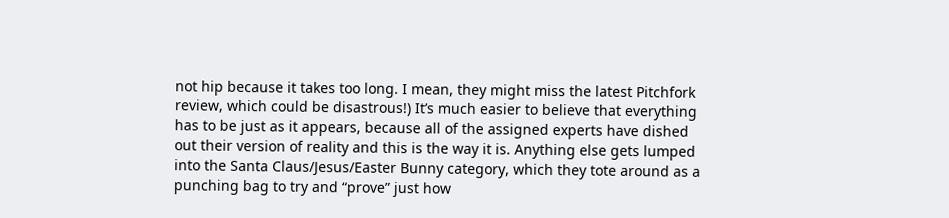not hip because it takes too long. I mean, they might miss the latest Pitchfork review, which could be disastrous!) It’s much easier to believe that everything has to be just as it appears, because all of the assigned experts have dished out their version of reality and this is the way it is. Anything else gets lumped into the Santa Claus/Jesus/Easter Bunny category, which they tote around as a punching bag to try and “prove” just how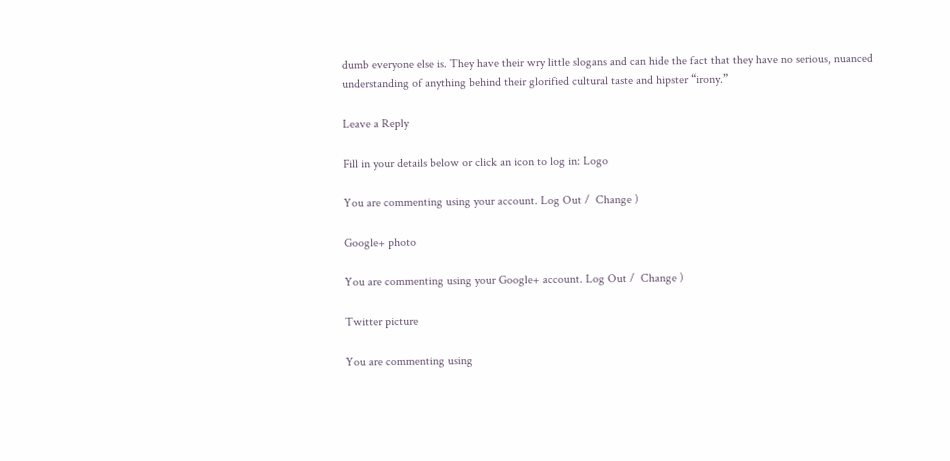dumb everyone else is. They have their wry little slogans and can hide the fact that they have no serious, nuanced understanding of anything behind their glorified cultural taste and hipster “irony.”

Leave a Reply

Fill in your details below or click an icon to log in: Logo

You are commenting using your account. Log Out /  Change )

Google+ photo

You are commenting using your Google+ account. Log Out /  Change )

Twitter picture

You are commenting using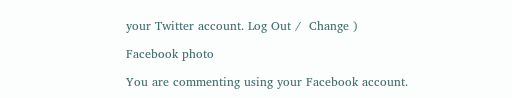your Twitter account. Log Out /  Change )

Facebook photo

You are commenting using your Facebook account.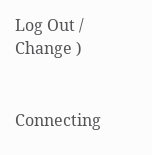Log Out /  Change )


Connecting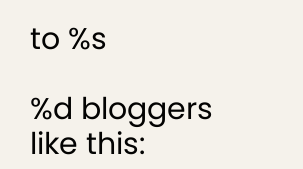to %s

%d bloggers like this: